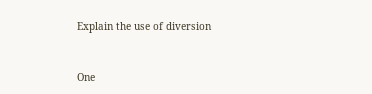Explain the use of diversion


One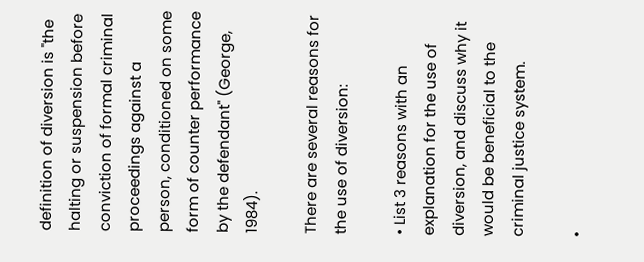definition of diversion is "the halting or suspension before conviction of formal criminal proceedings against a person, conditioned on some form of counter performance by the defendant" (George, 1984).

There are several reasons for the use of diversion:

• List 3 reasons with an explanation for the use of diversion, and discuss why it would be beneficial to the criminal justice system.

•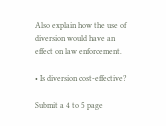Also explain how the use of diversion would have an effect on law enforcement.

• Is diversion cost-effective?

Submit a 4 to 5 page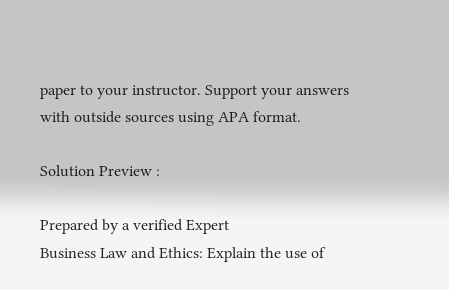paper to your instructor. Support your answers with outside sources using APA format.

Solution Preview :

Prepared by a verified Expert
Business Law and Ethics: Explain the use of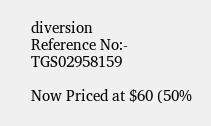diversion
Reference No:- TGS02958159

Now Priced at $60 (50%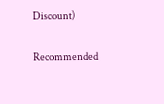Discount)

Recommended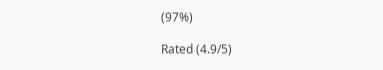(97%)

Rated (4.9/5)